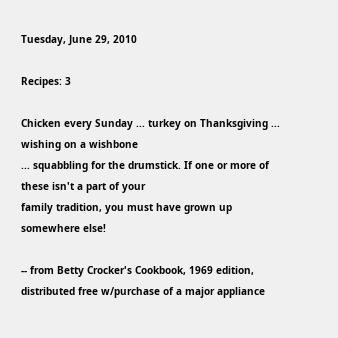Tuesday, June 29, 2010

Recipes: 3

Chicken every Sunday ... turkey on Thanksgiving ... wishing on a wishbone
... squabbling for the drumstick. If one or more of these isn't a part of your
family tradition, you must have grown up somewhere else!

-- from Betty Crocker's Cookbook, 1969 edition, distributed free w/purchase of a major appliance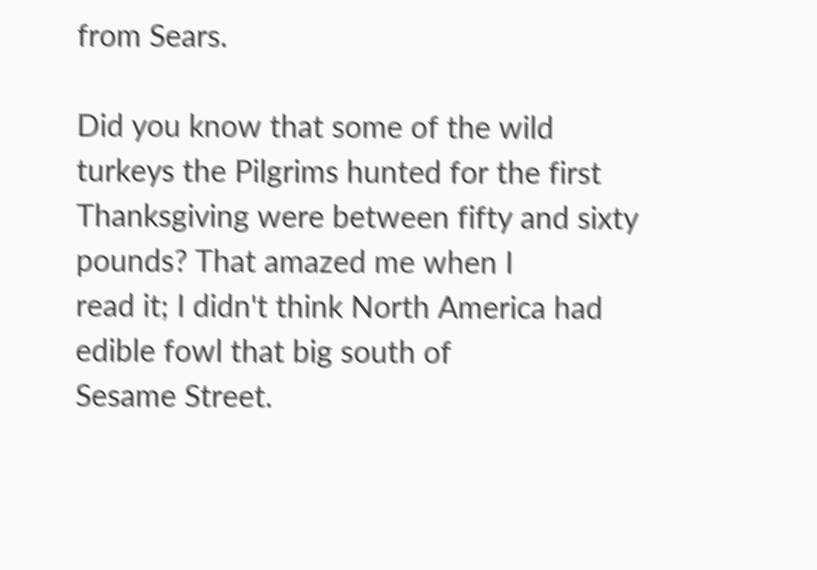from Sears.

Did you know that some of the wild turkeys the Pilgrims hunted for the first
Thanksgiving were between fifty and sixty pounds? That amazed me when I
read it; I didn't think North America had edible fowl that big south of
Sesame Street.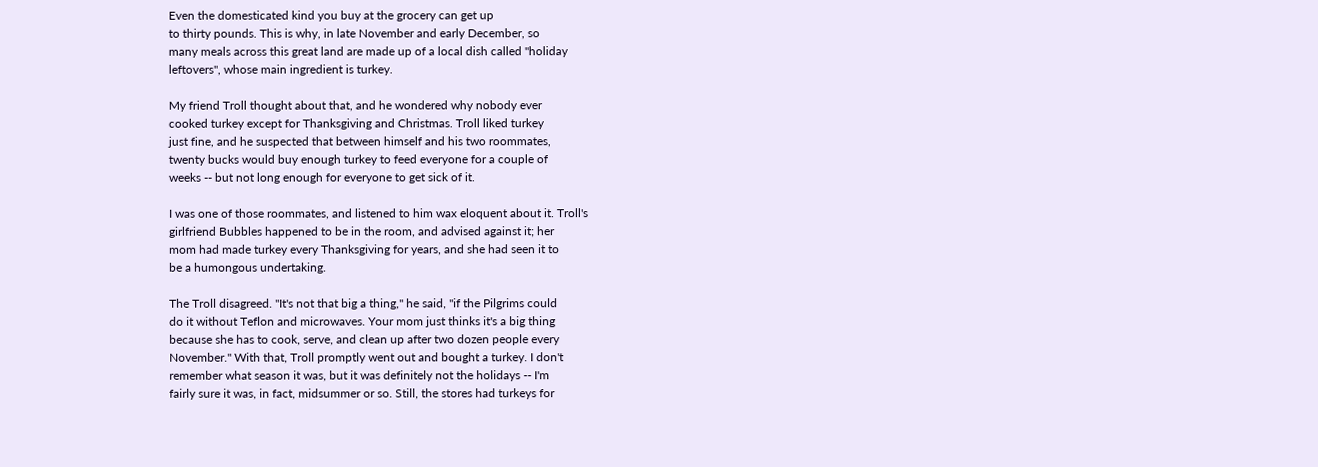Even the domesticated kind you buy at the grocery can get up
to thirty pounds. This is why, in late November and early December, so
many meals across this great land are made up of a local dish called "holiday
leftovers", whose main ingredient is turkey.

My friend Troll thought about that, and he wondered why nobody ever
cooked turkey except for Thanksgiving and Christmas. Troll liked turkey
just fine, and he suspected that between himself and his two roommates,
twenty bucks would buy enough turkey to feed everyone for a couple of
weeks -- but not long enough for everyone to get sick of it.

I was one of those roommates, and listened to him wax eloquent about it. Troll's
girlfriend Bubbles happened to be in the room, and advised against it; her
mom had made turkey every Thanksgiving for years, and she had seen it to
be a humongous undertaking.

The Troll disagreed. "It's not that big a thing," he said, "if the Pilgrims could
do it without Teflon and microwaves. Your mom just thinks it's a big thing
because she has to cook, serve, and clean up after two dozen people every
November." With that, Troll promptly went out and bought a turkey. I don't
remember what season it was, but it was definitely not the holidays -- I'm
fairly sure it was, in fact, midsummer or so. Still, the stores had turkeys for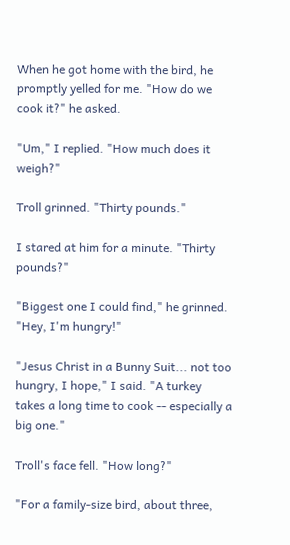When he got home with the bird, he promptly yelled for me. "How do we
cook it?" he asked.

"Um," I replied. "How much does it weigh?"

Troll grinned. "Thirty pounds."

I stared at him for a minute. "Thirty pounds?"

"Biggest one I could find," he grinned. "Hey, I'm hungry!"

"Jesus Christ in a Bunny Suit... not too hungry, I hope," I said. "A turkey
takes a long time to cook -- especially a big one."

Troll's face fell. "How long?"

"For a family-size bird, about three,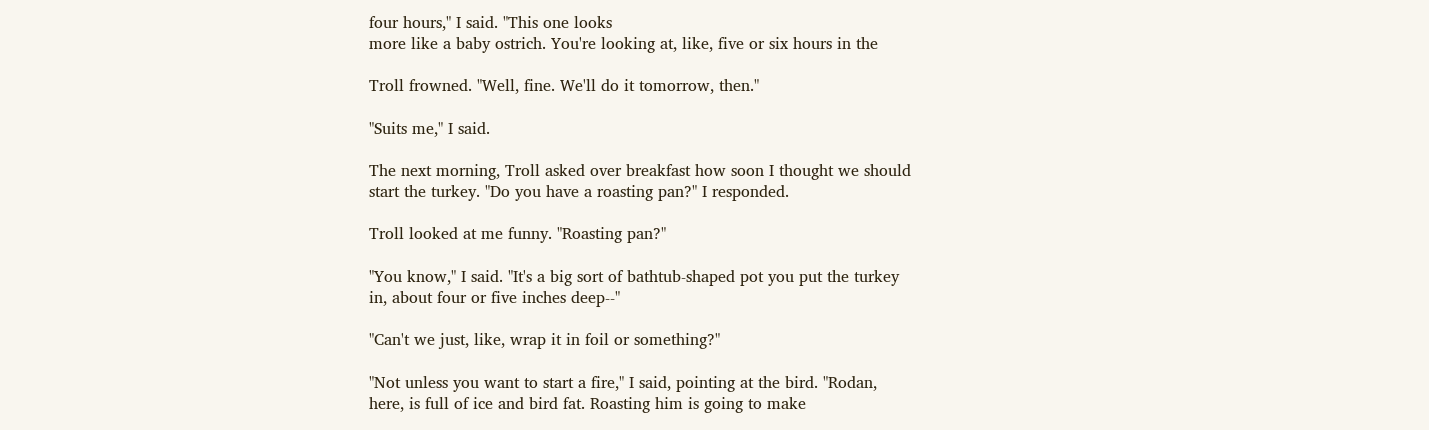four hours," I said. "This one looks
more like a baby ostrich. You're looking at, like, five or six hours in the

Troll frowned. "Well, fine. We'll do it tomorrow, then."

"Suits me," I said.

The next morning, Troll asked over breakfast how soon I thought we should
start the turkey. "Do you have a roasting pan?" I responded.

Troll looked at me funny. "Roasting pan?"

"You know," I said. "It's a big sort of bathtub-shaped pot you put the turkey
in, about four or five inches deep--"

"Can't we just, like, wrap it in foil or something?"

"Not unless you want to start a fire," I said, pointing at the bird. "Rodan,
here, is full of ice and bird fat. Roasting him is going to make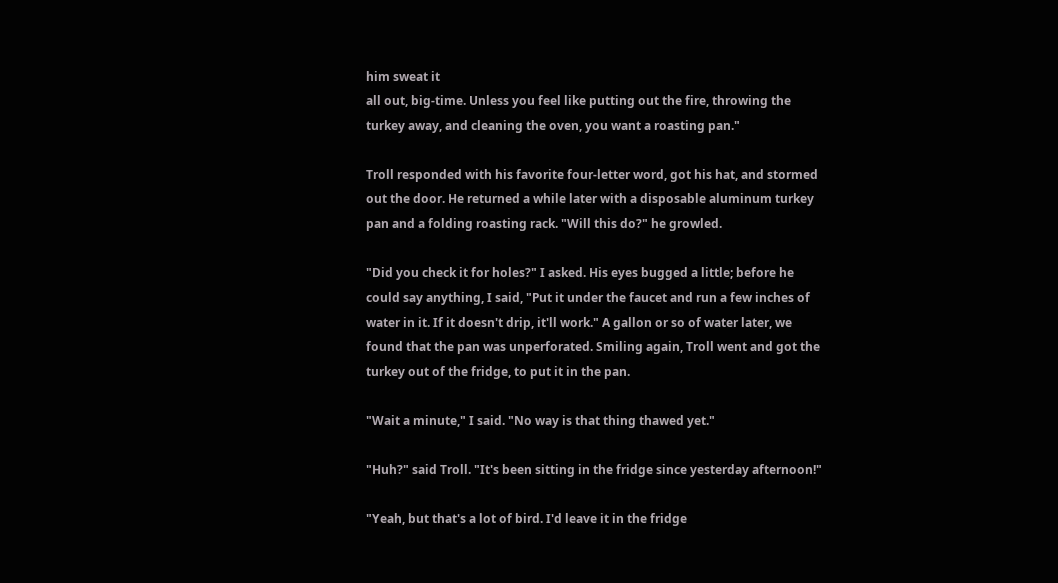him sweat it
all out, big-time. Unless you feel like putting out the fire, throwing the
turkey away, and cleaning the oven, you want a roasting pan."

Troll responded with his favorite four-letter word, got his hat, and stormed
out the door. He returned a while later with a disposable aluminum turkey
pan and a folding roasting rack. "Will this do?" he growled.

"Did you check it for holes?" I asked. His eyes bugged a little; before he
could say anything, I said, "Put it under the faucet and run a few inches of
water in it. If it doesn't drip, it'll work." A gallon or so of water later, we
found that the pan was unperforated. Smiling again, Troll went and got the
turkey out of the fridge, to put it in the pan.

"Wait a minute," I said. "No way is that thing thawed yet."

"Huh?" said Troll. "It's been sitting in the fridge since yesterday afternoon!"

"Yeah, but that's a lot of bird. I'd leave it in the fridge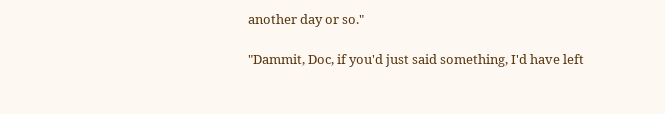another day or so."

"Dammit, Doc, if you'd just said something, I'd have left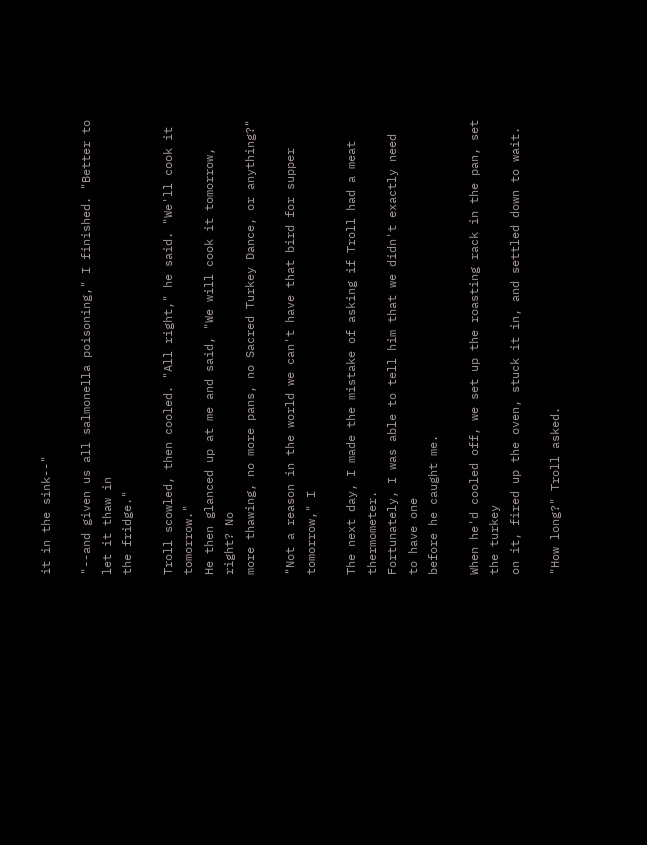it in the sink--"

"--and given us all salmonella poisoning," I finished. "Better to let it thaw in
the fridge."

Troll scowled, then cooled. "All right," he said. "We'll cook it tomorrow."
He then glanced up at me and said, "We will cook it tomorrow, right? No
more thawing, no more pans, no Sacred Turkey Dance, or anything?"

"Not a reason in the world we can't have that bird for supper tomorrow," I

The next day, I made the mistake of asking if Troll had a meat thermometer.
Fortunately, I was able to tell him that we didn't exactly need to have one
before he caught me.

When he'd cooled off, we set up the roasting rack in the pan, set the turkey
on it, fired up the oven, stuck it in, and settled down to wait.

"How long?" Troll asked.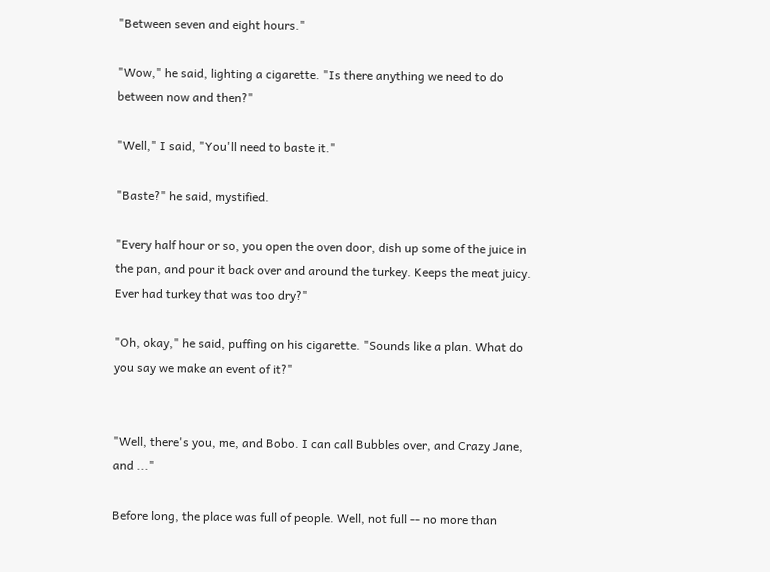"Between seven and eight hours."

"Wow," he said, lighting a cigarette. "Is there anything we need to do
between now and then?"

"Well," I said, "You'll need to baste it."

"Baste?" he said, mystified.

"Every half hour or so, you open the oven door, dish up some of the juice in
the pan, and pour it back over and around the turkey. Keeps the meat juicy.
Ever had turkey that was too dry?"

"Oh, okay," he said, puffing on his cigarette. "Sounds like a plan. What do
you say we make an event of it?"


"Well, there's you, me, and Bobo. I can call Bubbles over, and Crazy Jane,
and ..."

Before long, the place was full of people. Well, not full -- no more than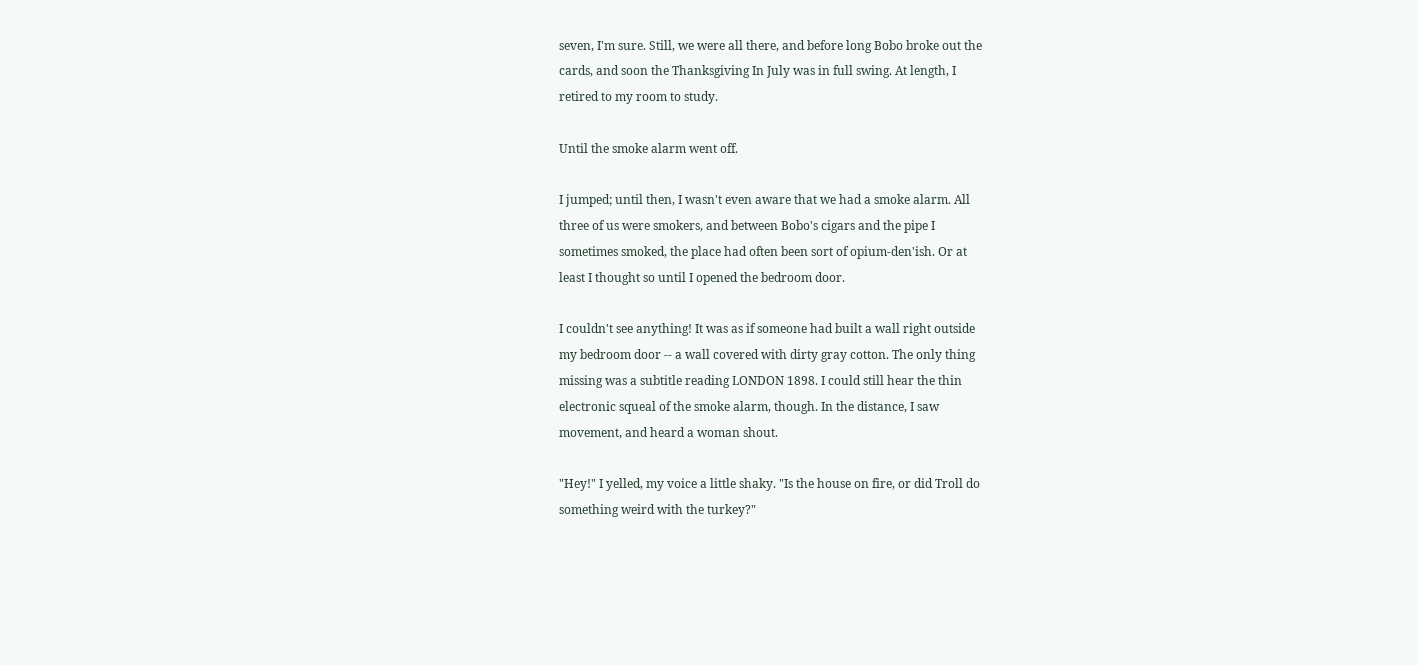seven, I'm sure. Still, we were all there, and before long Bobo broke out the
cards, and soon the Thanksgiving In July was in full swing. At length, I
retired to my room to study.

Until the smoke alarm went off.

I jumped; until then, I wasn't even aware that we had a smoke alarm. All
three of us were smokers, and between Bobo's cigars and the pipe I
sometimes smoked, the place had often been sort of opium-den'ish. Or at
least I thought so until I opened the bedroom door.

I couldn't see anything! It was as if someone had built a wall right outside
my bedroom door -- a wall covered with dirty gray cotton. The only thing
missing was a subtitle reading LONDON 1898. I could still hear the thin
electronic squeal of the smoke alarm, though. In the distance, I saw
movement, and heard a woman shout.

"Hey!" I yelled, my voice a little shaky. "Is the house on fire, or did Troll do
something weird with the turkey?"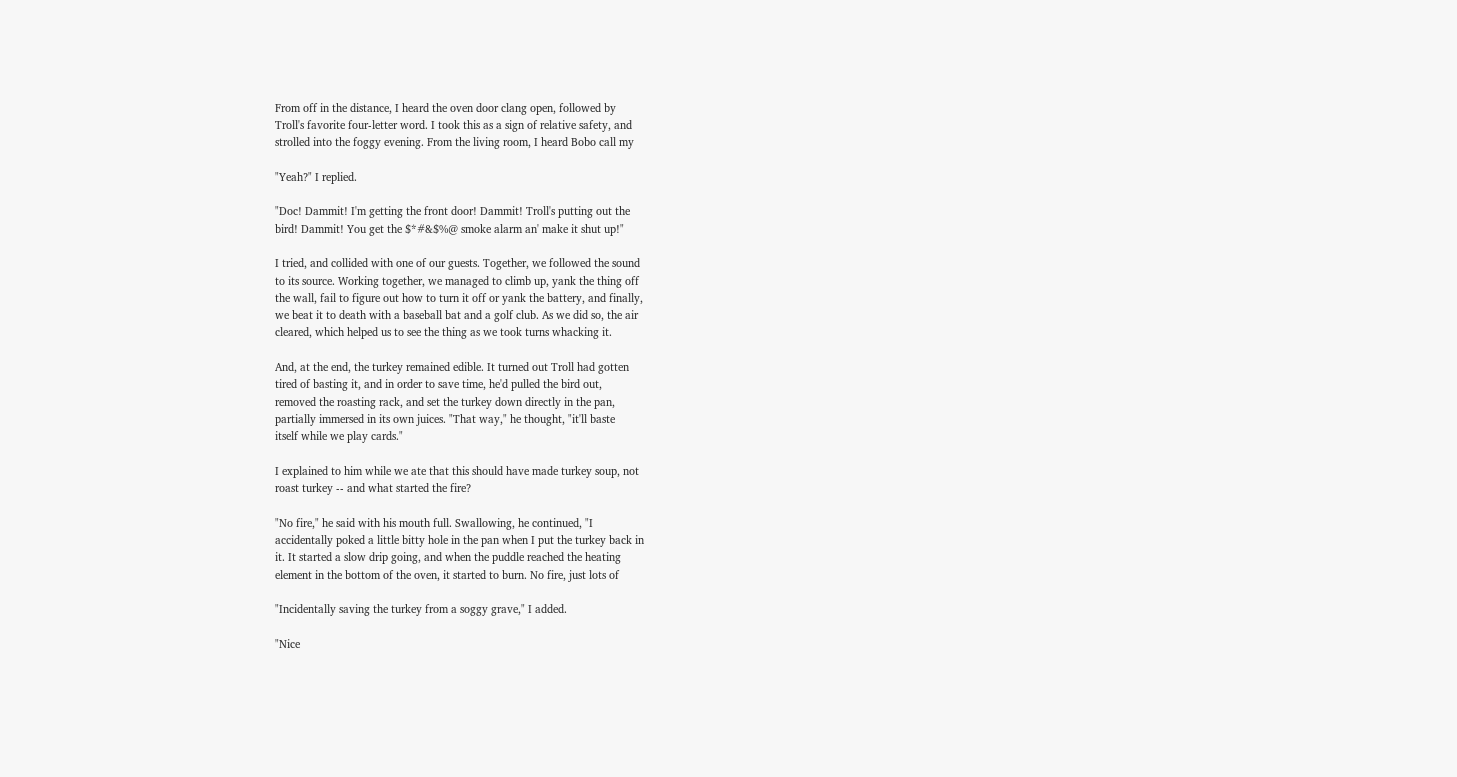From off in the distance, I heard the oven door clang open, followed by
Troll's favorite four-letter word. I took this as a sign of relative safety, and
strolled into the foggy evening. From the living room, I heard Bobo call my

"Yeah?" I replied.

"Doc! Dammit! I'm getting the front door! Dammit! Troll's putting out the
bird! Dammit! You get the $*#&$%@ smoke alarm an' make it shut up!"

I tried, and collided with one of our guests. Together, we followed the sound
to its source. Working together, we managed to climb up, yank the thing off
the wall, fail to figure out how to turn it off or yank the battery, and finally,
we beat it to death with a baseball bat and a golf club. As we did so, the air
cleared, which helped us to see the thing as we took turns whacking it.

And, at the end, the turkey remained edible. It turned out Troll had gotten
tired of basting it, and in order to save time, he'd pulled the bird out,
removed the roasting rack, and set the turkey down directly in the pan,
partially immersed in its own juices. "That way," he thought, "it'll baste
itself while we play cards."

I explained to him while we ate that this should have made turkey soup, not
roast turkey -- and what started the fire?

"No fire," he said with his mouth full. Swallowing, he continued, "I
accidentally poked a little bitty hole in the pan when I put the turkey back in
it. It started a slow drip going, and when the puddle reached the heating
element in the bottom of the oven, it started to burn. No fire, just lots of

"Incidentally saving the turkey from a soggy grave," I added.

"Nice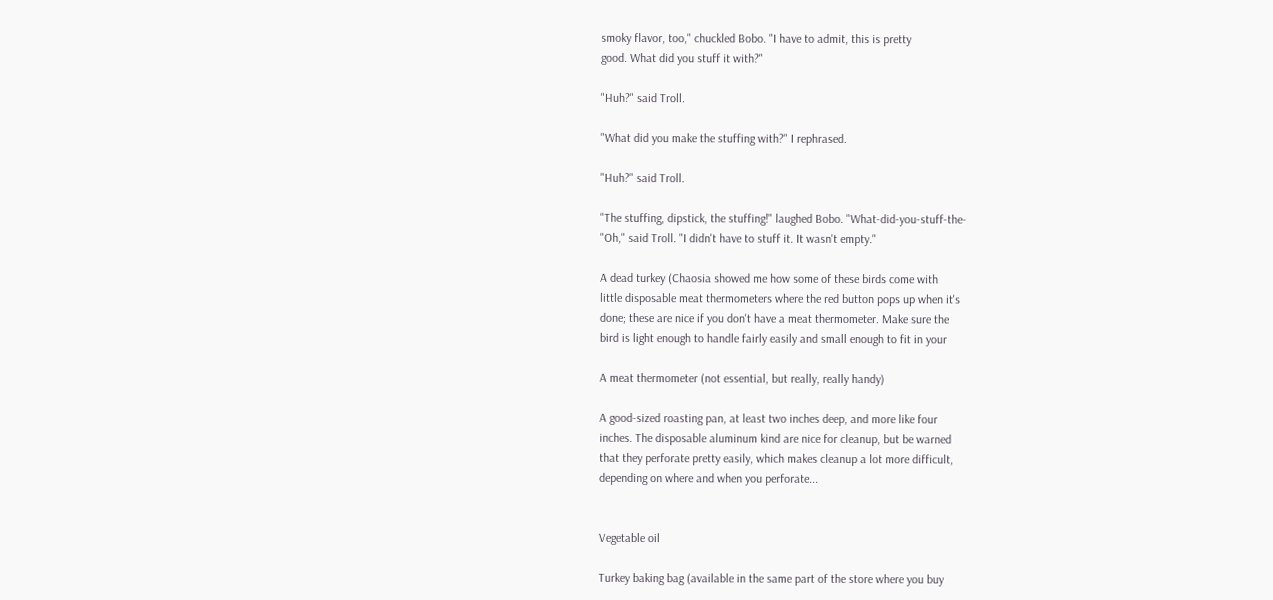smoky flavor, too," chuckled Bobo. "I have to admit, this is pretty
good. What did you stuff it with?"

"Huh?" said Troll.

"What did you make the stuffing with?" I rephrased.

"Huh?" said Troll.

"The stuffing, dipstick, the stuffing!" laughed Bobo. "What-did-you-stuff-the-
"Oh," said Troll. "I didn't have to stuff it. It wasn't empty."

A dead turkey (Chaosia showed me how some of these birds come with
little disposable meat thermometers where the red button pops up when it's
done; these are nice if you don't have a meat thermometer. Make sure the
bird is light enough to handle fairly easily and small enough to fit in your

A meat thermometer (not essential, but really, really handy)

A good-sized roasting pan, at least two inches deep, and more like four
inches. The disposable aluminum kind are nice for cleanup, but be warned
that they perforate pretty easily, which makes cleanup a lot more difficult,
depending on where and when you perforate...


Vegetable oil

Turkey baking bag (available in the same part of the store where you buy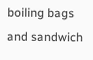boiling bags and sandwich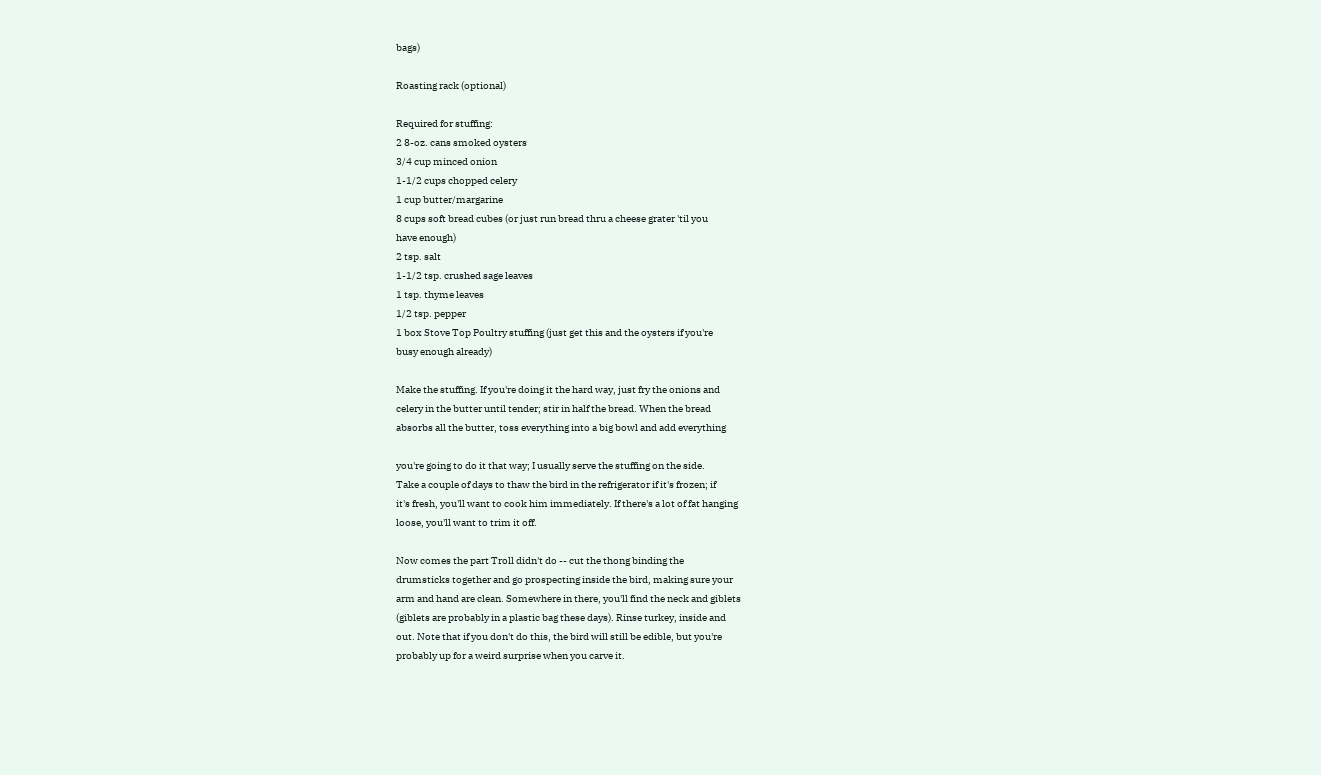bags)

Roasting rack (optional)

Required for stuffing:
2 8-oz. cans smoked oysters
3/4 cup minced onion
1-1/2 cups chopped celery
1 cup butter/margarine
8 cups soft bread cubes (or just run bread thru a cheese grater 'til you
have enough)
2 tsp. salt
1-1/2 tsp. crushed sage leaves
1 tsp. thyme leaves
1/2 tsp. pepper
1 box Stove Top Poultry stuffing (just get this and the oysters if you're
busy enough already)

Make the stuffing. If you're doing it the hard way, just fry the onions and
celery in the butter until tender; stir in half the bread. When the bread
absorbs all the butter, toss everything into a big bowl and add everything

you're going to do it that way; I usually serve the stuffing on the side.
Take a couple of days to thaw the bird in the refrigerator if it's frozen; if
it's fresh, you'll want to cook him immediately. If there's a lot of fat hanging
loose, you'll want to trim it off.

Now comes the part Troll didn't do -- cut the thong binding the
drumsticks together and go prospecting inside the bird, making sure your
arm and hand are clean. Somewhere in there, you'll find the neck and giblets
(giblets are probably in a plastic bag these days). Rinse turkey, inside and
out. Note that if you don't do this, the bird will still be edible, but you're
probably up for a weird surprise when you carve it.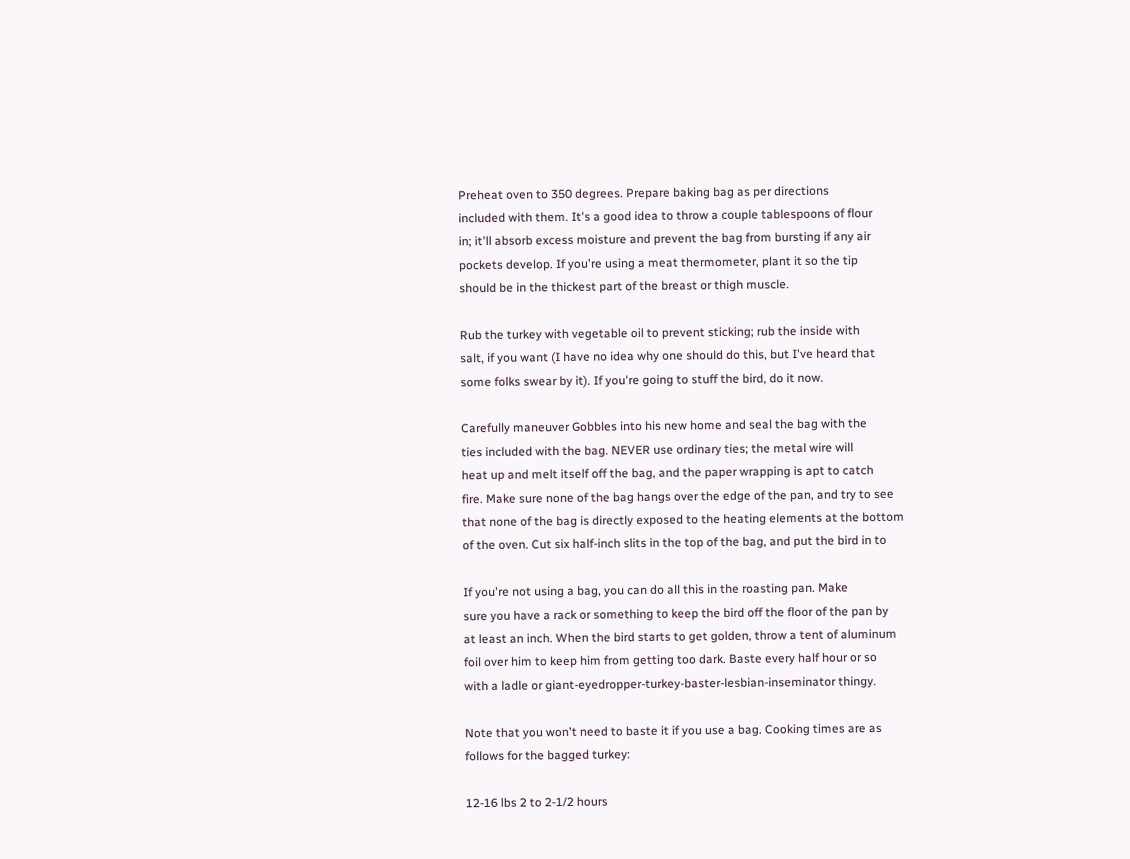Preheat oven to 350 degrees. Prepare baking bag as per directions
included with them. It's a good idea to throw a couple tablespoons of flour
in; it'll absorb excess moisture and prevent the bag from bursting if any air
pockets develop. If you're using a meat thermometer, plant it so the tip
should be in the thickest part of the breast or thigh muscle.

Rub the turkey with vegetable oil to prevent sticking; rub the inside with
salt, if you want (I have no idea why one should do this, but I've heard that
some folks swear by it). If you're going to stuff the bird, do it now.

Carefully maneuver Gobbles into his new home and seal the bag with the
ties included with the bag. NEVER use ordinary ties; the metal wire will
heat up and melt itself off the bag, and the paper wrapping is apt to catch
fire. Make sure none of the bag hangs over the edge of the pan, and try to see
that none of the bag is directly exposed to the heating elements at the bottom
of the oven. Cut six half-inch slits in the top of the bag, and put the bird in to

If you're not using a bag, you can do all this in the roasting pan. Make
sure you have a rack or something to keep the bird off the floor of the pan by
at least an inch. When the bird starts to get golden, throw a tent of aluminum
foil over him to keep him from getting too dark. Baste every half hour or so
with a ladle or giant-eyedropper-turkey-baster-lesbian-inseminator thingy.

Note that you won't need to baste it if you use a bag. Cooking times are as
follows for the bagged turkey:

12-16 lbs 2 to 2-1/2 hours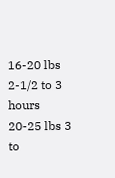16-20 lbs 2-1/2 to 3 hours
20-25 lbs 3 to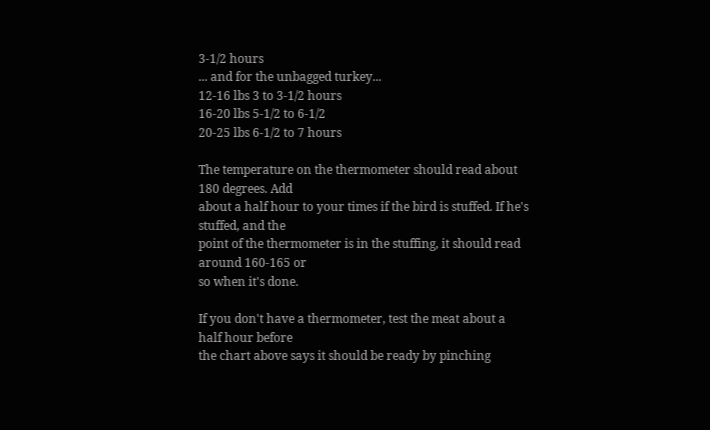3-1/2 hours
... and for the unbagged turkey...
12-16 lbs 3 to 3-1/2 hours
16-20 lbs 5-1/2 to 6-1/2
20-25 lbs 6-1/2 to 7 hours

The temperature on the thermometer should read about 180 degrees. Add
about a half hour to your times if the bird is stuffed. If he's stuffed, and the
point of the thermometer is in the stuffing, it should read around 160-165 or
so when it's done.

If you don't have a thermometer, test the meat about a half hour before
the chart above says it should be ready by pinching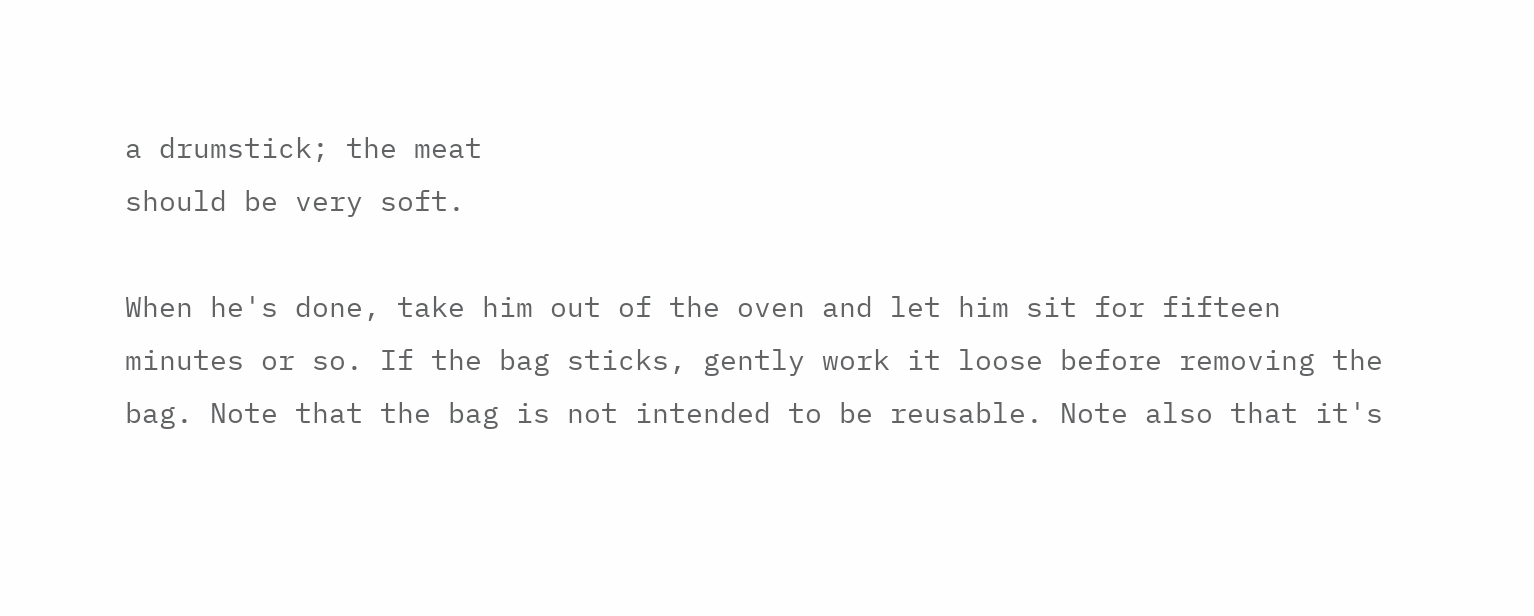a drumstick; the meat
should be very soft.

When he's done, take him out of the oven and let him sit for fifteen
minutes or so. If the bag sticks, gently work it loose before removing the
bag. Note that the bag is not intended to be reusable. Note also that it's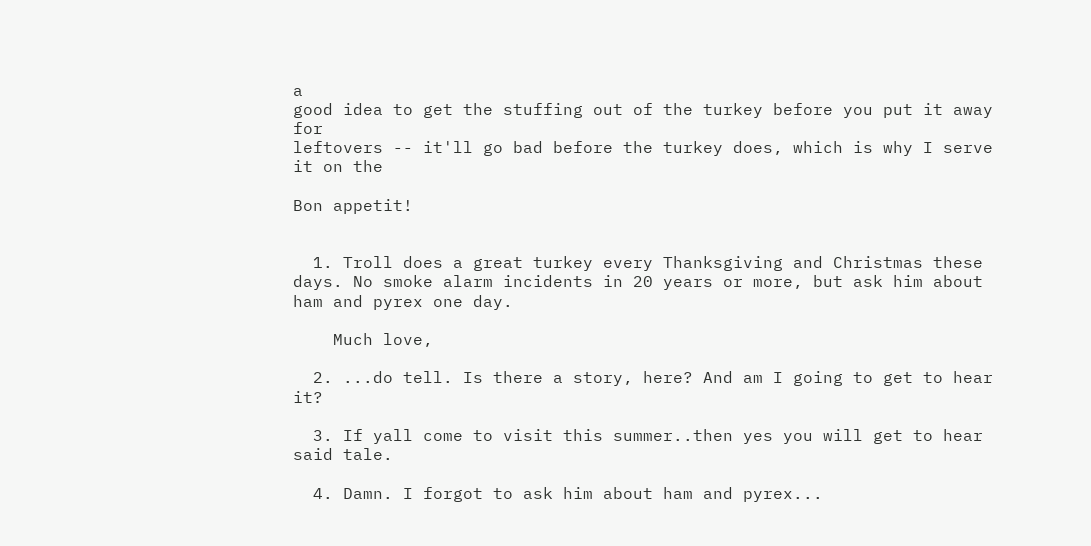a
good idea to get the stuffing out of the turkey before you put it away for
leftovers -- it'll go bad before the turkey does, which is why I serve it on the

Bon appetit!


  1. Troll does a great turkey every Thanksgiving and Christmas these days. No smoke alarm incidents in 20 years or more, but ask him about ham and pyrex one day.

    Much love,

  2. ...do tell. Is there a story, here? And am I going to get to hear it?

  3. If yall come to visit this summer..then yes you will get to hear said tale.

  4. Damn. I forgot to ask him about ham and pyrex...